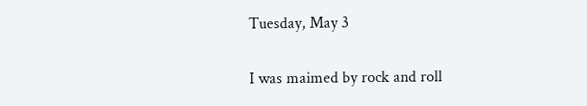Tuesday, May 3

I was maimed by rock and roll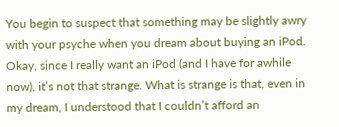You begin to suspect that something may be slightly awry with your psyche when you dream about buying an iPod. Okay, since I really want an iPod (and I have for awhile now), it’s not that strange. What is strange is that, even in my dream, I understood that I couldn’t afford an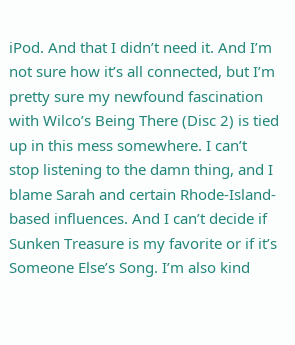iPod. And that I didn’t need it. And I’m not sure how it’s all connected, but I’m pretty sure my newfound fascination with Wilco’s Being There (Disc 2) is tied up in this mess somewhere. I can’t stop listening to the damn thing, and I blame Sarah and certain Rhode-Island-based influences. And I can’t decide if Sunken Treasure is my favorite or if it’s Someone Else’s Song. I’m also kind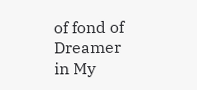of fond of Dreamer in My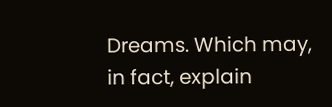Dreams. Which may, in fact, explain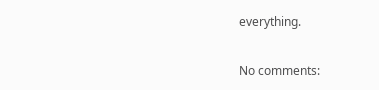everything.

No comments: